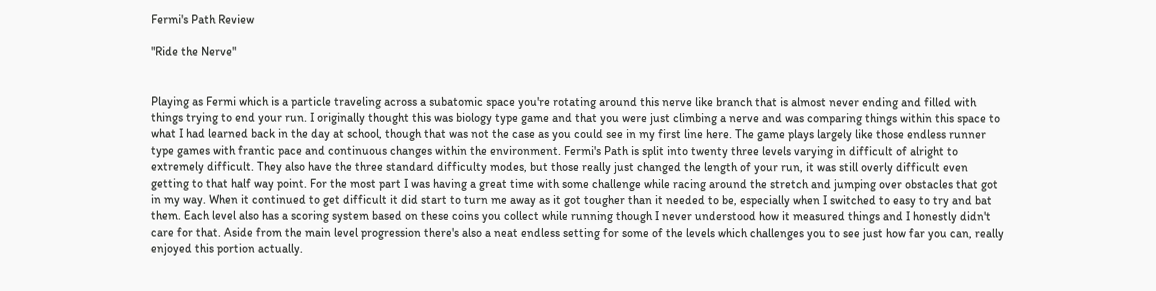Fermi's Path Review

"Ride the Nerve"


Playing as Fermi which is a particle traveling across a subatomic space you're rotating around this nerve like branch that is almost never ending and filled with things trying to end your run. I originally thought this was biology type game and that you were just climbing a nerve and was comparing things within this space to what I had learned back in the day at school, though that was not the case as you could see in my first line here. The game plays largely like those endless runner type games with frantic pace and continuous changes within the environment. Fermi's Path is split into twenty three levels varying in difficult of alright to extremely difficult. They also have the three standard difficulty modes, but those really just changed the length of your run, it was still overly difficult even getting to that half way point. For the most part I was having a great time with some challenge while racing around the stretch and jumping over obstacles that got in my way. When it continued to get difficult it did start to turn me away as it got tougher than it needed to be, especially when I switched to easy to try and bat them. Each level also has a scoring system based on these coins you collect while running though I never understood how it measured things and I honestly didn't care for that. Aside from the main level progression there's also a neat endless setting for some of the levels which challenges you to see just how far you can, really enjoyed this portion actually.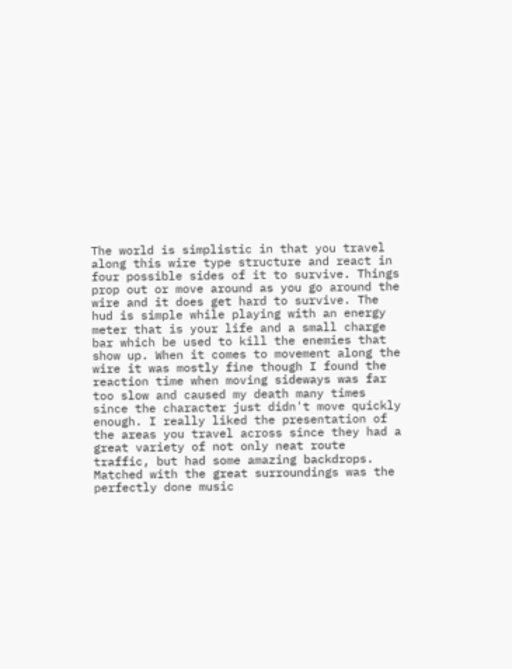The world is simplistic in that you travel along this wire type structure and react in four possible sides of it to survive. Things prop out or move around as you go around the wire and it does get hard to survive. The hud is simple while playing with an energy meter that is your life and a small charge bar which be used to kill the enemies that show up. When it comes to movement along the wire it was mostly fine though I found the reaction time when moving sideways was far too slow and caused my death many times since the character just didn't move quickly enough. I really liked the presentation of the areas you travel across since they had a great variety of not only neat route traffic, but had some amazing backdrops. Matched with the great surroundings was the perfectly done music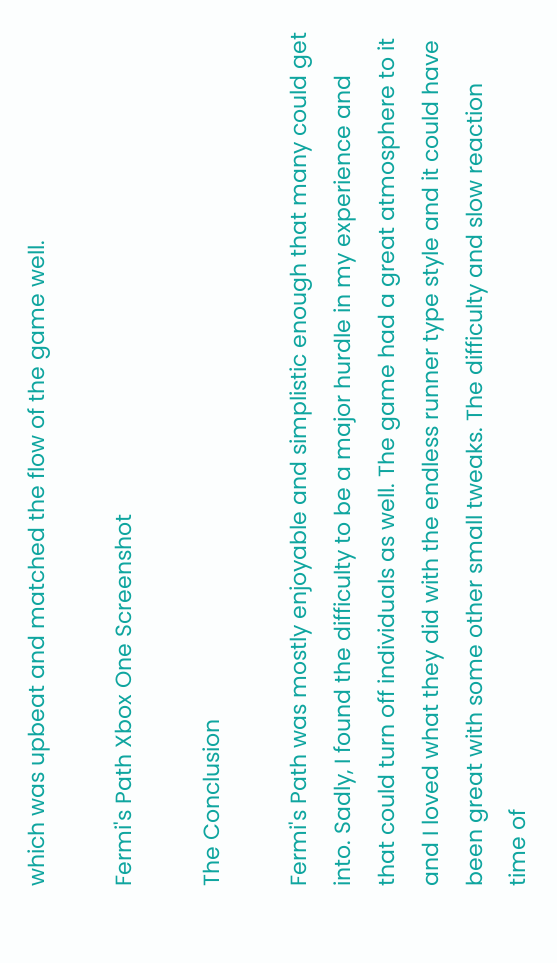which was upbeat and matched the flow of the game well.

Fermi's Path Xbox One Screenshot

The Conclusion

Fermi's Path was mostly enjoyable and simplistic enough that many could get into. Sadly, I found the difficulty to be a major hurdle in my experience and that could turn off individuals as well. The game had a great atmosphere to it and I loved what they did with the endless runner type style and it could have been great with some other small tweaks. The difficulty and slow reaction time of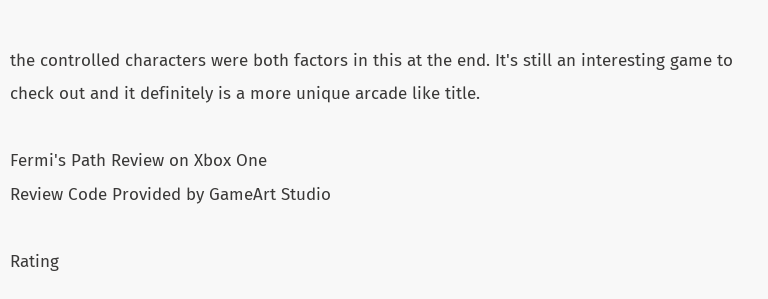the controlled characters were both factors in this at the end. It's still an interesting game to check out and it definitely is a more unique arcade like title.

Fermi's Path Review on Xbox One
Review Code Provided by GameArt Studio

Rating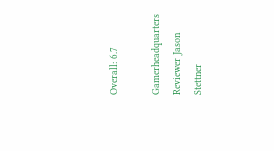Overall: 6.7

Gamerheadquarters Reviewer Jason Stettner